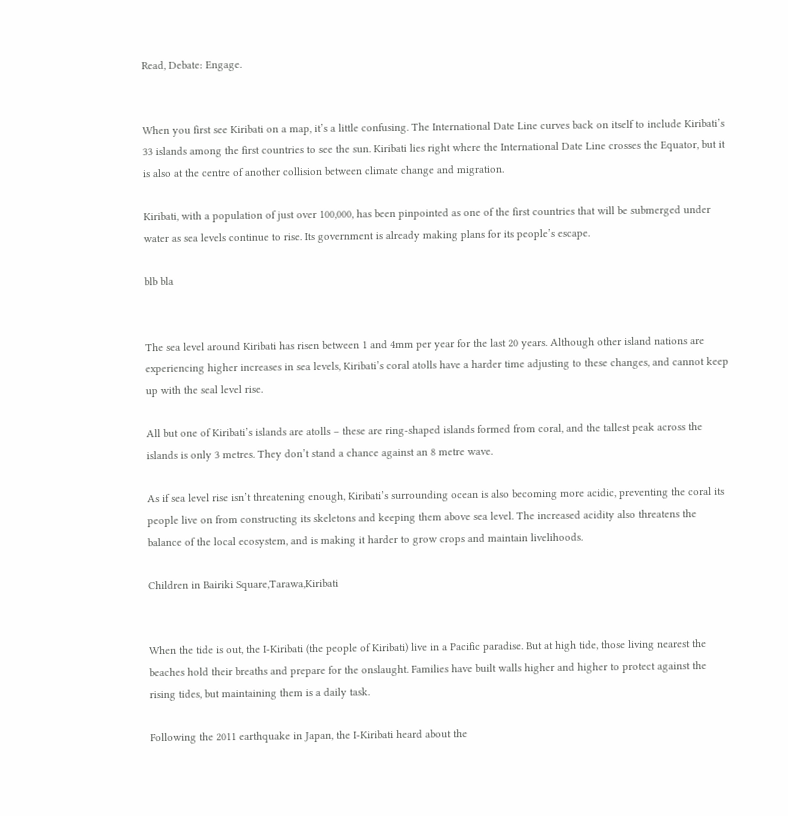Read, Debate: Engage.


When you first see Kiribati on a map, it’s a little confusing. The International Date Line curves back on itself to include Kiribati’s 33 islands among the first countries to see the sun. Kiribati lies right where the International Date Line crosses the Equator, but it is also at the centre of another collision between climate change and migration.

Kiribati, with a population of just over 100,000, has been pinpointed as one of the first countries that will be submerged under water as sea levels continue to rise. Its government is already making plans for its people’s escape.

blb bla


The sea level around Kiribati has risen between 1 and 4mm per year for the last 20 years. Although other island nations are experiencing higher increases in sea levels, Kiribati’s coral atolls have a harder time adjusting to these changes, and cannot keep up with the seal level rise.

All but one of Kiribati’s islands are atolls – these are ring-shaped islands formed from coral, and the tallest peak across the islands is only 3 metres. They don’t stand a chance against an 8 metre wave.

As if sea level rise isn’t threatening enough, Kiribati’s surrounding ocean is also becoming more acidic, preventing the coral its people live on from constructing its skeletons and keeping them above sea level. The increased acidity also threatens the balance of the local ecosystem, and is making it harder to grow crops and maintain livelihoods.

Children in Bairiki Square,Tarawa,Kiribati


When the tide is out, the I-Kiribati (the people of Kiribati) live in a Pacific paradise. But at high tide, those living nearest the beaches hold their breaths and prepare for the onslaught. Families have built walls higher and higher to protect against the rising tides, but maintaining them is a daily task.

Following the 2011 earthquake in Japan, the I-Kiribati heard about the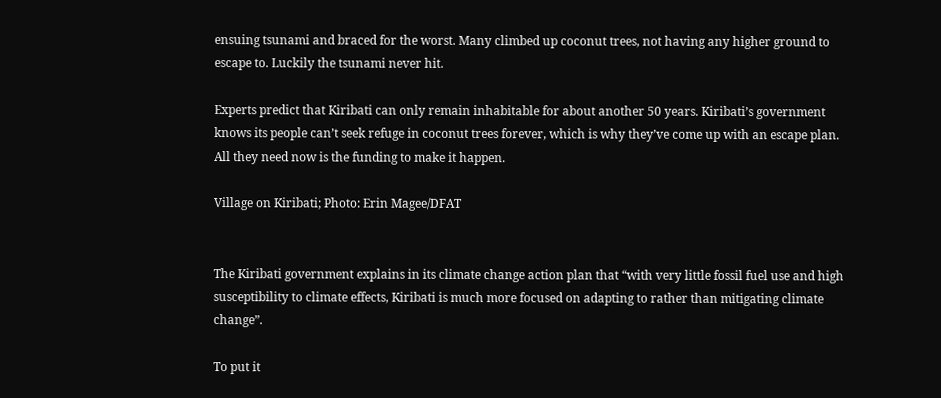ensuing tsunami and braced for the worst. Many climbed up coconut trees, not having any higher ground to escape to. Luckily the tsunami never hit.

Experts predict that Kiribati can only remain inhabitable for about another 50 years. Kiribati’s government knows its people can’t seek refuge in coconut trees forever, which is why they’ve come up with an escape plan. All they need now is the funding to make it happen.

Village on Kiribati; Photo: Erin Magee/DFAT


The Kiribati government explains in its climate change action plan that “with very little fossil fuel use and high susceptibility to climate effects, Kiribati is much more focused on adapting to rather than mitigating climate change”.

To put it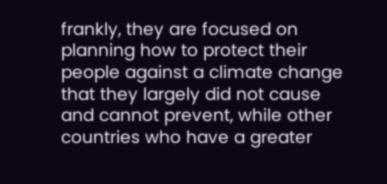frankly, they are focused on planning how to protect their people against a climate change that they largely did not cause and cannot prevent, while other countries who have a greater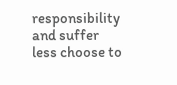responsibility and suffer less choose to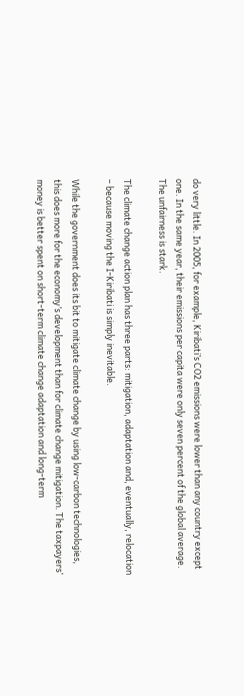do very little. In 2005, for example, Kiribati’s CO2 emissions were lower than any country except one. In the same year, their emissions per capita were only seven percent of the global average. The unfairness is stark.

The climate change action plan has three parts: mitigation, adaptation and, eventually, relocation – because moving the I-Kiribati is simply inevitable.

While the government does its bit to mitigate climate change by using low-carbon technologies, this does more for the economy’s development than for climate change mitigation. The taxpayers’ money is better spent on short-term climate change adaptation and long-term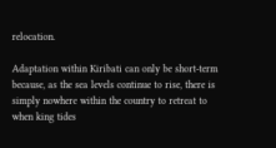relocation.

Adaptation within Kiribati can only be short-term because, as the sea levels continue to rise, there is simply nowhere within the country to retreat to when king tides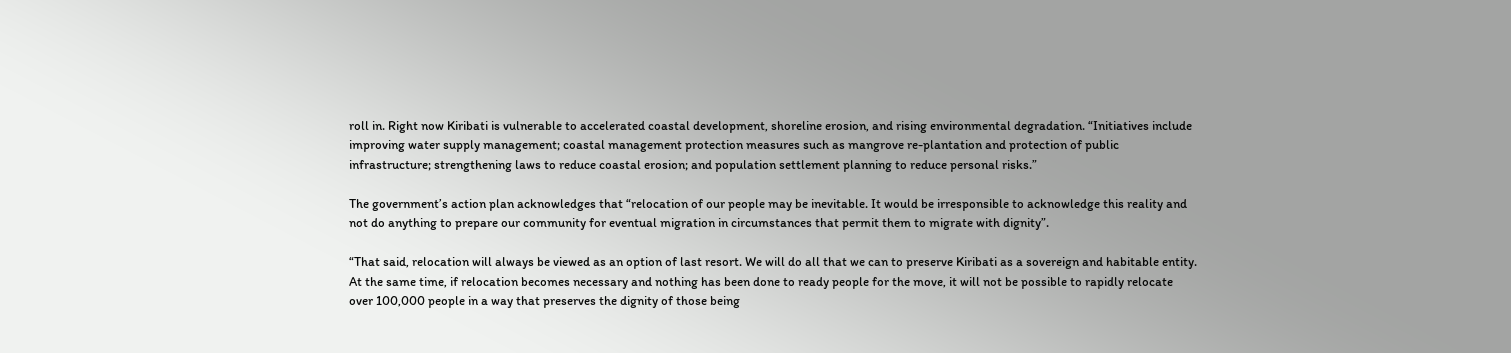roll in. Right now Kiribati is vulnerable to accelerated coastal development, shoreline erosion, and rising environmental degradation. “Initiatives include improving water supply management; coastal management protection measures such as mangrove re-plantation and protection of public infrastructure; strengthening laws to reduce coastal erosion; and population settlement planning to reduce personal risks.”

The government’s action plan acknowledges that “relocation of our people may be inevitable. It would be irresponsible to acknowledge this reality and not do anything to prepare our community for eventual migration in circumstances that permit them to migrate with dignity”.

“That said, relocation will always be viewed as an option of last resort. We will do all that we can to preserve Kiribati as a sovereign and habitable entity. At the same time, if relocation becomes necessary and nothing has been done to ready people for the move, it will not be possible to rapidly relocate over 100,000 people in a way that preserves the dignity of those being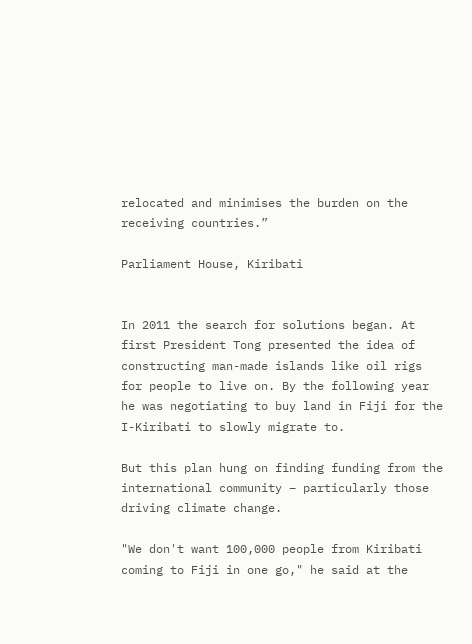relocated and minimises the burden on the receiving countries.”

Parliament House, Kiribati


In 2011 the search for solutions began. At first President Tong presented the idea of constructing man-made islands like oil rigs for people to live on. By the following year he was negotiating to buy land in Fiji for the I-Kiribati to slowly migrate to.

But this plan hung on finding funding from the international community – particularly those driving climate change.

"We don't want 100,000 people from Kiribati coming to Fiji in one go," he said at the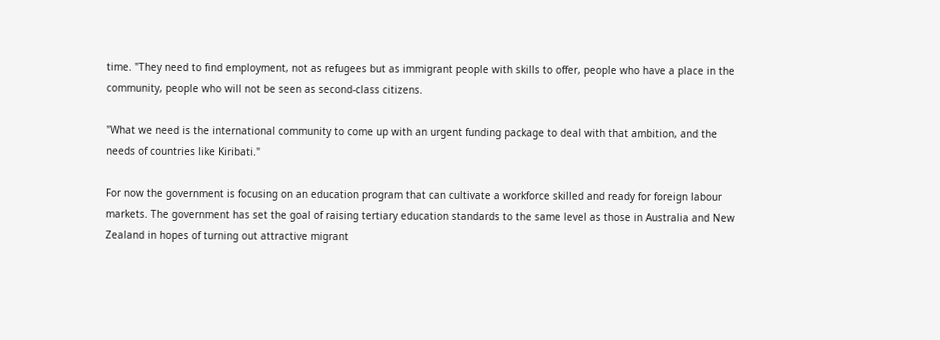time. "They need to find employment, not as refugees but as immigrant people with skills to offer, people who have a place in the community, people who will not be seen as second-class citizens.

"What we need is the international community to come up with an urgent funding package to deal with that ambition, and the needs of countries like Kiribati."

For now the government is focusing on an education program that can cultivate a workforce skilled and ready for foreign labour markets. The government has set the goal of raising tertiary education standards to the same level as those in Australia and New Zealand in hopes of turning out attractive migrant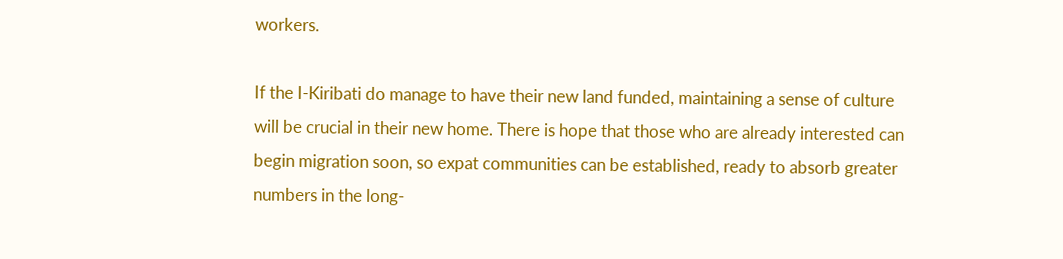workers.

If the I-Kiribati do manage to have their new land funded, maintaining a sense of culture will be crucial in their new home. There is hope that those who are already interested can begin migration soon, so expat communities can be established, ready to absorb greater numbers in the long-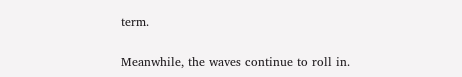term.

Meanwhile, the waves continue to roll in.